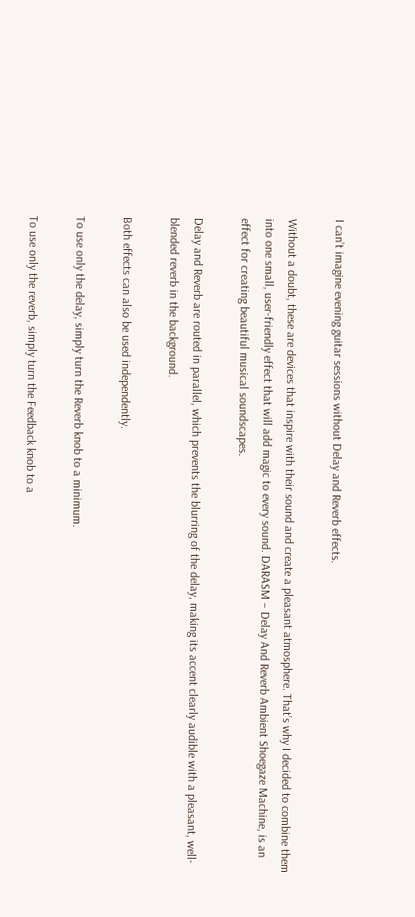I can’t imagine evening guitar sessions without Delay and Reverb effects.

Without a doubt, these are devices that inspire with their sound and create a pleasant atmosphere. That’s why I decided to combine them into one small, user-friendly effect that will add magic to every sound. DARASM – Delay And Reverb Ambient Shoegaze Machine, is an effect for creating beautiful musical soundscapes.

Delay and Reverb are routed in parallel, which prevents the blurring of the delay, making its accent clearly audible with a pleasant, well-blended reverb in the background.

Both effects can also be used independently.

To use only the delay, simply turn the Reverb knob to a minimum.

To use only the reverb, simply turn the Feedback knob to a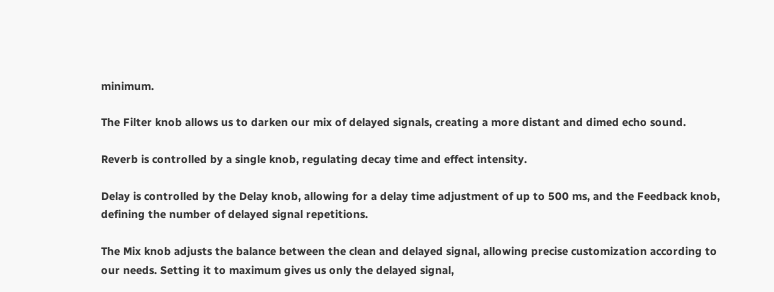minimum.

The Filter knob allows us to darken our mix of delayed signals, creating a more distant and dimed echo sound.

Reverb is controlled by a single knob, regulating decay time and effect intensity.

Delay is controlled by the Delay knob, allowing for a delay time adjustment of up to 500 ms, and the Feedback knob, defining the number of delayed signal repetitions.

The Mix knob adjusts the balance between the clean and delayed signal, allowing precise customization according to our needs. Setting it to maximum gives us only the delayed signal,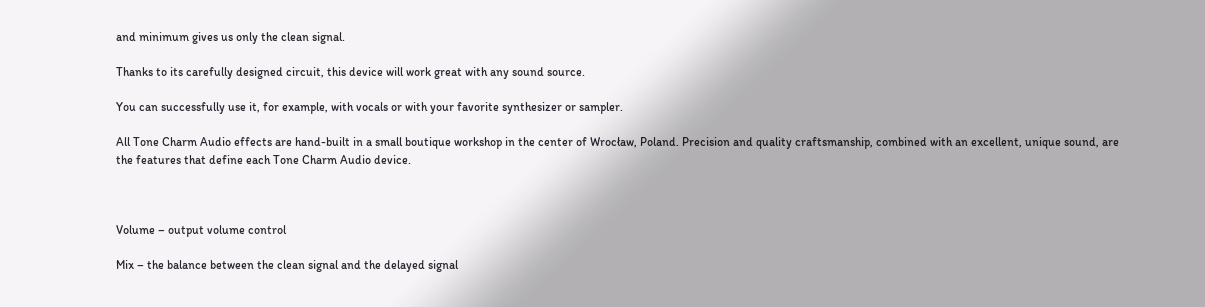and minimum gives us only the clean signal.

Thanks to its carefully designed circuit, this device will work great with any sound source.

You can successfully use it, for example, with vocals or with your favorite synthesizer or sampler.

All Tone Charm Audio effects are hand-built in a small boutique workshop in the center of Wrocław, Poland. Precision and quality craftsmanship, combined with an excellent, unique sound, are the features that define each Tone Charm Audio device.



Volume – output volume control

Mix – the balance between the clean signal and the delayed signal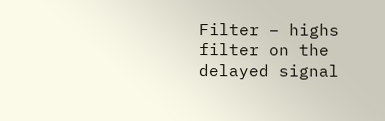Filter – highs filter on the delayed signal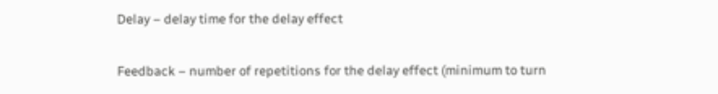Delay – delay time for the delay effect

Feedback – number of repetitions for the delay effect (minimum to turn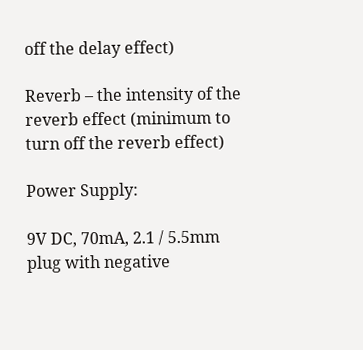off the delay effect)

Reverb – the intensity of the reverb effect (minimum to turn off the reverb effect)

Power Supply:

9V DC, 70mA, 2.1 / 5.5mm plug with negative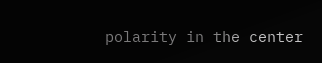polarity in the center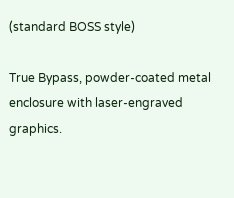(standard BOSS style)

True Bypass, powder-coated metal enclosure with laser-engraved graphics.